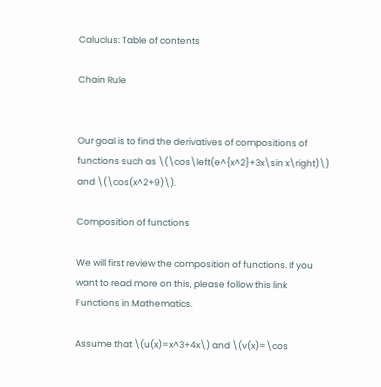Caluclus: Table of contents

Chain Rule


Our goal is to find the derivatives of compositions of functions such as \(\cos\left(e^{x^2}+3x\sin x\right)\) and \(\cos(x^2+9)\).

Composition of functions

We will first review the composition of functions. If you want to read more on this, please follow this link Functions in Mathematics.

Assume that \(u(x)=x^3+4x\) and \(v(x)=\cos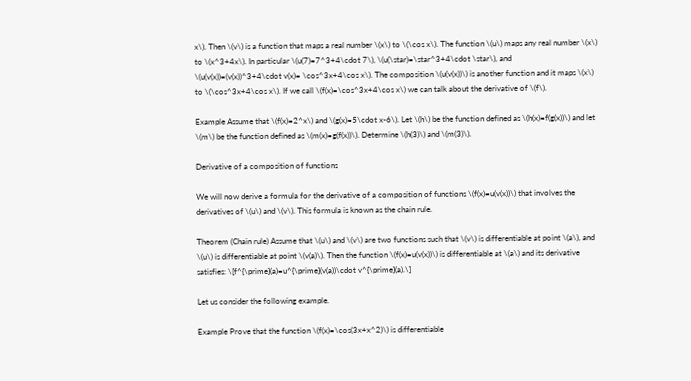x\). Then \(v\) is a function that maps a real number \(x\) to \(\cos x\). The function \(u\) maps any real number \(x\) to \(x^3+4x\). In particular \(u(7)=7^3+4\cdot 7\), \(u(\star)=\star^3+4\cdot \star\), and \(u(v(x))=(v(x))^3+4\cdot v(x)= \cos^3x+4\cos x\). The composition \(u(v(x))\) is another function and it maps \(x\) to \(\cos^3x+4\cos x\). If we call \(f(x)=\cos^3x+4\cos x\) we can talk about the derivative of \(f\).

Example Assume that \(f(x)=2^x\) and \(g(x)=5\cdot x-6\). Let \(h\) be the function defined as \(h(x)=f(g(x))\) and let \(m\) be the function defined as \(m(x)=g(f(x))\). Determine \(h(3)\) and \(m(3)\).

Derivative of a composition of functions

We will now derive a formula for the derivative of a composition of functions \(f(x)=u(v(x))\) that involves the derivatives of \(u\) and \(v\). This formula is known as the chain rule.

Theorem (Chain rule) Assume that \(u\) and \(v\) are two functions such that \(v\) is differentiable at point \(a\), and \(u\) is differentiable at point \(v(a)\). Then the function \(f(x)=u(v(x))\) is differentiable at \(a\) and its derivative satisfies: \[f^{\prime}(a)=u^{\prime}(v(a))\cdot v^{\prime}(a).\]

Let us consider the following example.

Example Prove that the function \(f(x)=\cos(3x+x^2)\) is differentiable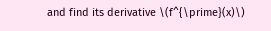and find its derivative \(f^{\prime}(x)\)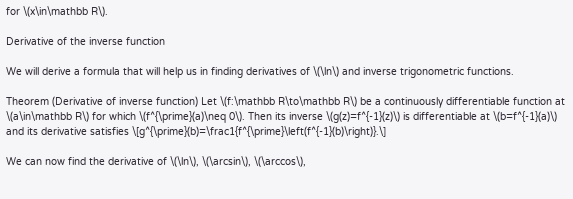for \(x\in\mathbb R\).

Derivative of the inverse function

We will derive a formula that will help us in finding derivatives of \(\ln\) and inverse trigonometric functions.

Theorem (Derivative of inverse function) Let \(f:\mathbb R\to\mathbb R\) be a continuously differentiable function at \(a\in\mathbb R\) for which \(f^{\prime}(a)\neq 0\). Then its inverse \(g(z)=f^{-1}(z)\) is differentiable at \(b=f^{-1}(a)\) and its derivative satisfies \[g^{\prime}(b)=\frac1{f^{\prime}\left(f^{-1}(b)\right)}.\]

We can now find the derivative of \(\ln\), \(\arcsin\), \(\arccos\),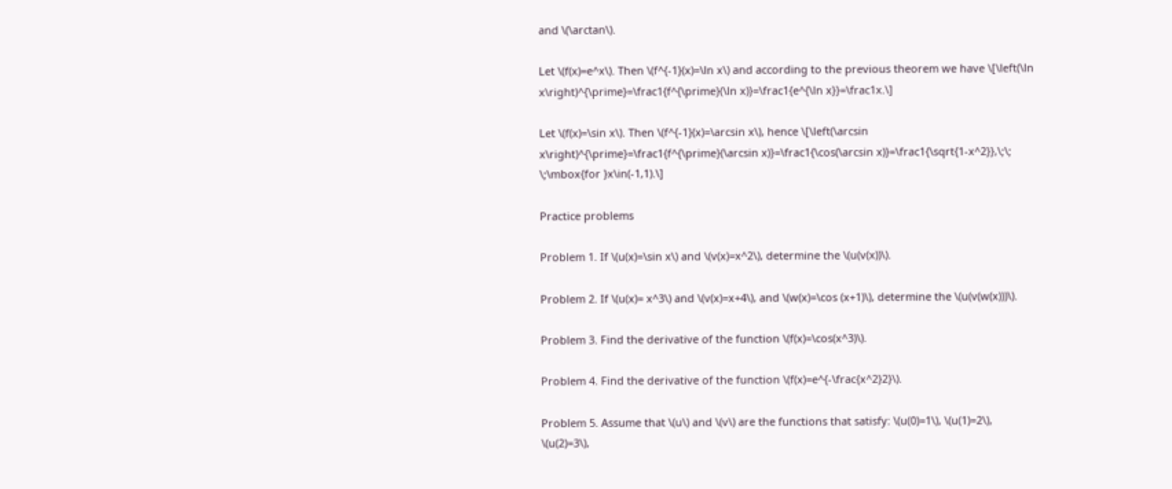and \(\arctan\).

Let \(f(x)=e^x\). Then \(f^{-1}(x)=\ln x\) and according to the previous theorem we have \[\left(\ln x\right)^{\prime}=\frac1{f^{\prime}(\ln x)}=\frac1{e^{\ln x}}=\frac1x.\]

Let \(f(x)=\sin x\). Then \(f^{-1}(x)=\arcsin x\), hence \[\left(\arcsin x\right)^{\prime}=\frac1{f^{\prime}(\arcsin x)}=\frac1{\cos(\arcsin x)}=\frac1{\sqrt{1-x^2}},\;\; \;\mbox{for }x\in(-1,1).\]

Practice problems

Problem 1. If \(u(x)=\sin x\) and \(v(x)=x^2\), determine the \(u(v(x))\).

Problem 2. If \(u(x)= x^3\) and \(v(x)=x+4\), and \(w(x)=\cos (x+1)\), determine the \(u(v(w(x)))\).

Problem 3. Find the derivative of the function \(f(x)=\cos(x^3)\).

Problem 4. Find the derivative of the function \(f(x)=e^{-\frac{x^2}2}\).

Problem 5. Assume that \(u\) and \(v\) are the functions that satisfy: \(u(0)=1\), \(u(1)=2\), \(u(2)=3\),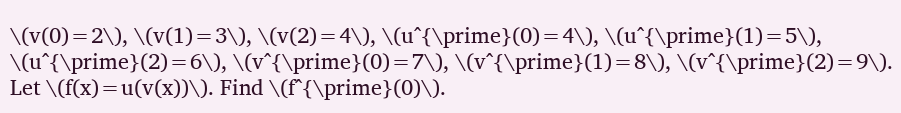\(v(0)=2\), \(v(1)=3\), \(v(2)=4\), \(u^{\prime}(0)=4\), \(u^{\prime}(1)=5\), \(u^{\prime}(2)=6\), \(v^{\prime}(0)=7\), \(v^{\prime}(1)=8\), \(v^{\prime}(2)=9\). Let \(f(x)=u(v(x))\). Find \(f^{\prime}(0)\).